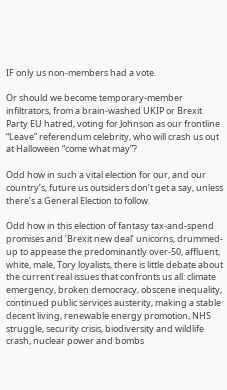IF only us non-members had a vote.

Or should we become temporary-member infiltrators, from a brain-washed UKIP or Brexit Party EU hatred, voting for Johnson as our frontline “Leave” referendum celebrity, who will crash us out at Halloween “come what may”?

Odd how in such a vital election for our, and our country’s, future us outsiders don’t get a say, unless there’s a General Election to follow.

Odd how in this election of fantasy tax-and-spend promises and ‘Brexit new deal’ unicorns, drummed-up to appease the predominantly over-50, affluent, white, male, Tory loyalists, there is little debate about the current real issues that confronts us all: climate emergency, broken democracy, obscene inequality, continued public services austerity, making a stable decent living, renewable energy promotion, NHS struggle, security crisis, biodiversity and wildlife crash, nuclear power and bombs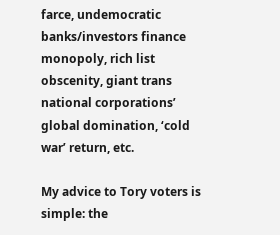farce, undemocratic banks/investors finance monopoly, rich list obscenity, giant trans national corporations’ global domination, ‘cold war’ return, etc.

My advice to Tory voters is simple: the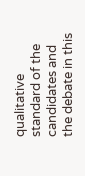qualitative standard of the candidates and the debate in this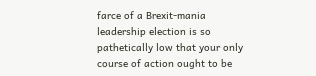farce of a Brexit-mania leadership election is so pathetically low that your only course of action ought to be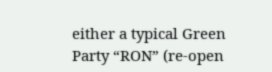either a typical Green Party “RON” (re-open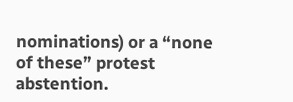nominations) or a “none of these” protest abstention.